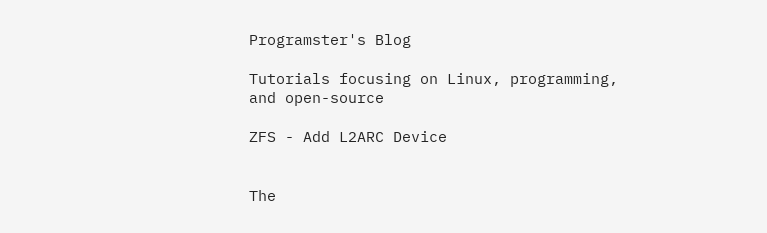Programster's Blog

Tutorials focusing on Linux, programming, and open-source

ZFS - Add L2ARC Device


The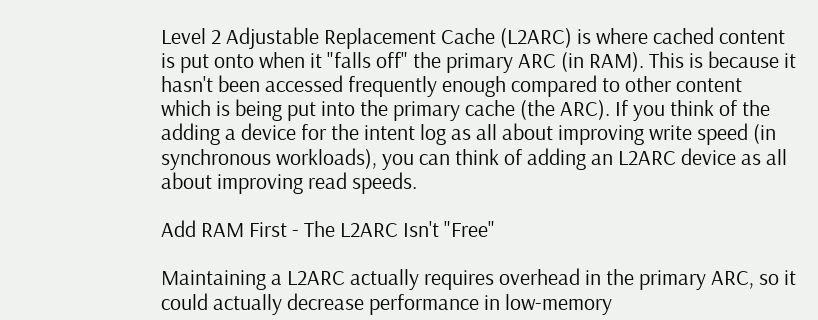Level 2 Adjustable Replacement Cache (L2ARC) is where cached content is put onto when it "falls off" the primary ARC (in RAM). This is because it hasn't been accessed frequently enough compared to other content which is being put into the primary cache (the ARC). If you think of the adding a device for the intent log as all about improving write speed (in synchronous workloads), you can think of adding an L2ARC device as all about improving read speeds.

Add RAM First - The L2ARC Isn't "Free"

Maintaining a L2ARC actually requires overhead in the primary ARC, so it could actually decrease performance in low-memory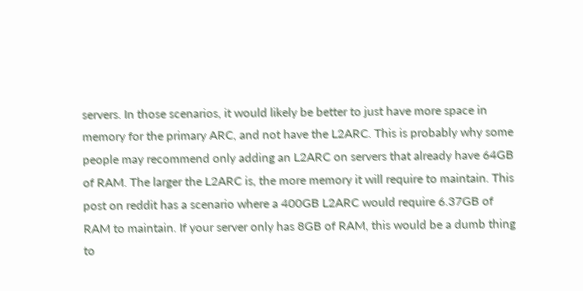servers. In those scenarios, it would likely be better to just have more space in memory for the primary ARC, and not have the L2ARC. This is probably why some people may recommend only adding an L2ARC on servers that already have 64GB of RAM. The larger the L2ARC is, the more memory it will require to maintain. This post on reddit has a scenario where a 400GB L2ARC would require 6.37GB of RAM to maintain. If your server only has 8GB of RAM, this would be a dumb thing to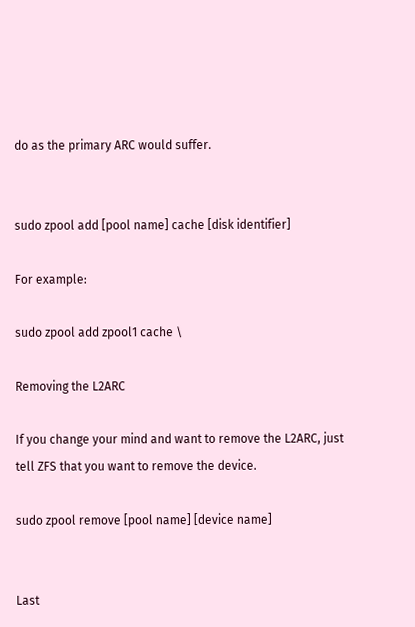do as the primary ARC would suffer.


sudo zpool add [pool name] cache [disk identifier]

For example:

sudo zpool add zpool1 cache \

Removing the L2ARC

If you change your mind and want to remove the L2ARC, just tell ZFS that you want to remove the device.

sudo zpool remove [pool name] [device name]


Last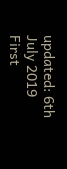updated: 6th July 2019
First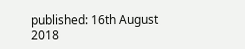published: 16th August 2018